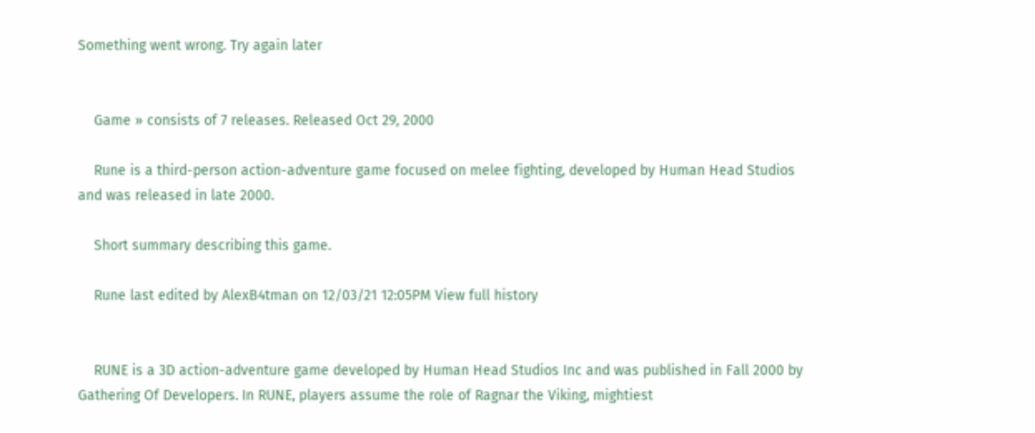Something went wrong. Try again later


    Game » consists of 7 releases. Released Oct 29, 2000

    Rune is a third-person action-adventure game focused on melee fighting, developed by Human Head Studios and was released in late 2000.

    Short summary describing this game.

    Rune last edited by AlexB4tman on 12/03/21 12:05PM View full history


    RUNE is a 3D action-adventure game developed by Human Head Studios Inc and was published in Fall 2000 by Gathering Of Developers. In RUNE, players assume the role of Ragnar the Viking, mightiest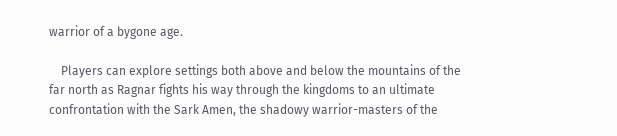warrior of a bygone age.

    Players can explore settings both above and below the mountains of the far north as Ragnar fights his way through the kingdoms to an ultimate confrontation with the Sark Amen, the shadowy warrior-masters of the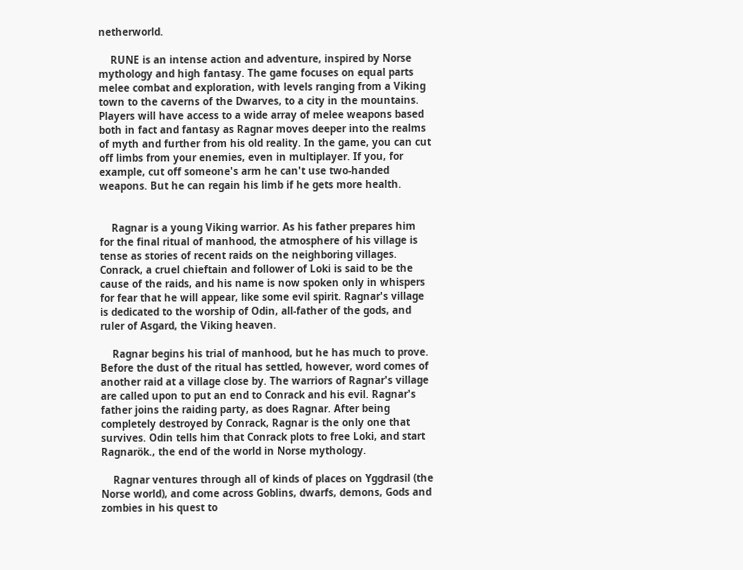netherworld.

    RUNE is an intense action and adventure, inspired by Norse mythology and high fantasy. The game focuses on equal parts melee combat and exploration, with levels ranging from a Viking town to the caverns of the Dwarves, to a city in the mountains. Players will have access to a wide array of melee weapons based both in fact and fantasy as Ragnar moves deeper into the realms of myth and further from his old reality. In the game, you can cut off limbs from your enemies, even in multiplayer. If you, for example, cut off someone's arm he can't use two-handed weapons. But he can regain his limb if he gets more health.


    Ragnar is a young Viking warrior. As his father prepares him for the final ritual of manhood, the atmosphere of his village is tense as stories of recent raids on the neighboring villages. Conrack, a cruel chieftain and follower of Loki is said to be the cause of the raids, and his name is now spoken only in whispers for fear that he will appear, like some evil spirit. Ragnar's village is dedicated to the worship of Odin, all-father of the gods, and ruler of Asgard, the Viking heaven.

    Ragnar begins his trial of manhood, but he has much to prove. Before the dust of the ritual has settled, however, word comes of another raid at a village close by. The warriors of Ragnar's village are called upon to put an end to Conrack and his evil. Ragnar's father joins the raiding party, as does Ragnar. After being completely destroyed by Conrack, Ragnar is the only one that survives. Odin tells him that Conrack plots to free Loki, and start Ragnarök., the end of the world in Norse mythology.

    Ragnar ventures through all of kinds of places on Yggdrasil (the Norse world), and come across Goblins, dwarfs, demons, Gods and zombies in his quest to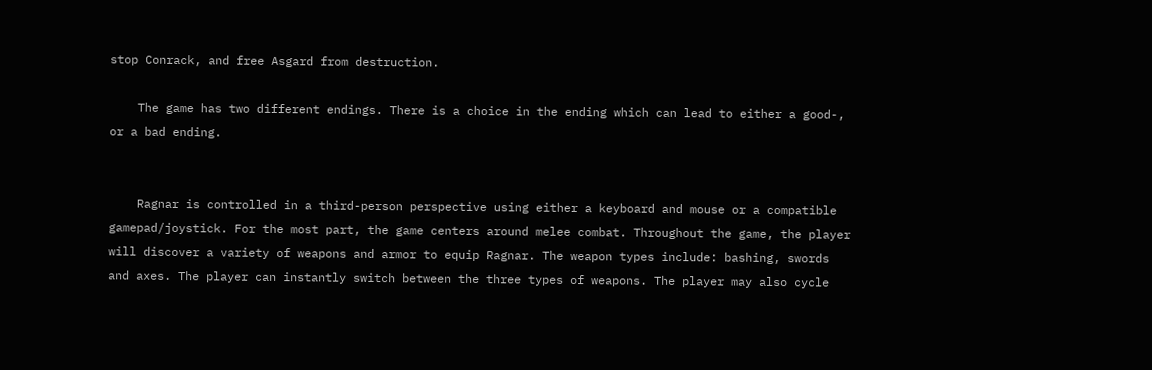stop Conrack, and free Asgard from destruction.

    The game has two different endings. There is a choice in the ending which can lead to either a good-, or a bad ending.


    Ragnar is controlled in a third-person perspective using either a keyboard and mouse or a compatible gamepad/joystick. For the most part, the game centers around melee combat. Throughout the game, the player will discover a variety of weapons and armor to equip Ragnar. The weapon types include: bashing, swords and axes. The player can instantly switch between the three types of weapons. The player may also cycle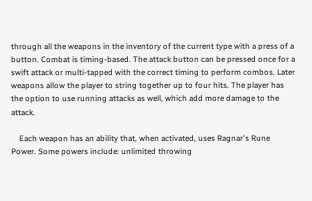through all the weapons in the inventory of the current type with a press of a button. Combat is timing-based. The attack button can be pressed once for a swift attack or multi-tapped with the correct timing to perform combos. Later weapons allow the player to string together up to four hits. The player has the option to use running attacks as well, which add more damage to the attack.

    Each weapon has an ability that, when activated, uses Ragnar's Rune Power. Some powers include: unlimited throwing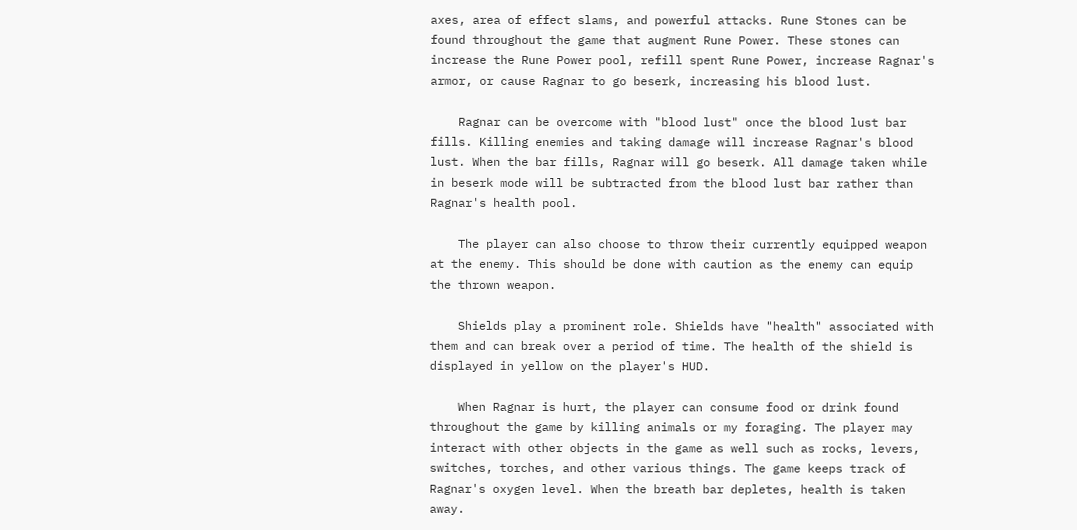axes, area of effect slams, and powerful attacks. Rune Stones can be found throughout the game that augment Rune Power. These stones can increase the Rune Power pool, refill spent Rune Power, increase Ragnar's armor, or cause Ragnar to go beserk, increasing his blood lust.

    Ragnar can be overcome with "blood lust" once the blood lust bar fills. Killing enemies and taking damage will increase Ragnar's blood lust. When the bar fills, Ragnar will go beserk. All damage taken while in beserk mode will be subtracted from the blood lust bar rather than Ragnar's health pool.

    The player can also choose to throw their currently equipped weapon at the enemy. This should be done with caution as the enemy can equip the thrown weapon.

    Shields play a prominent role. Shields have "health" associated with them and can break over a period of time. The health of the shield is displayed in yellow on the player's HUD.

    When Ragnar is hurt, the player can consume food or drink found throughout the game by killing animals or my foraging. The player may interact with other objects in the game as well such as rocks, levers, switches, torches, and other various things. The game keeps track of Ragnar's oxygen level. When the breath bar depletes, health is taken away.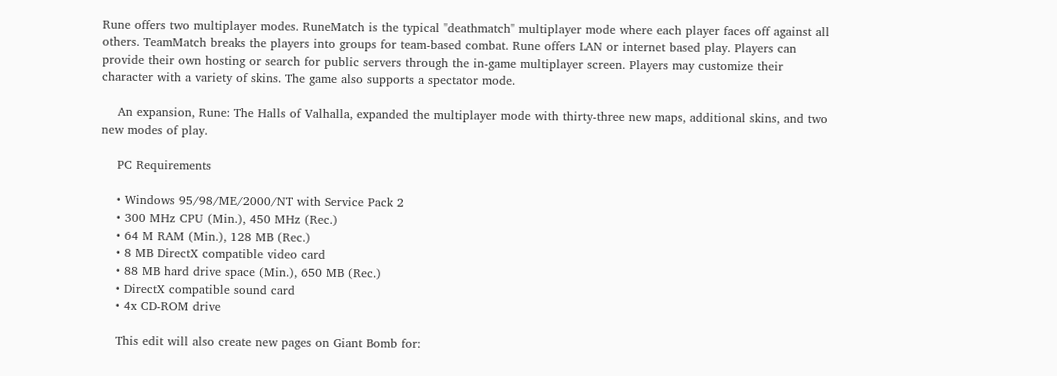Rune offers two multiplayer modes. RuneMatch is the typical "deathmatch" multiplayer mode where each player faces off against all others. TeamMatch breaks the players into groups for team-based combat. Rune offers LAN or internet based play. Players can provide their own hosting or search for public servers through the in-game multiplayer screen. Players may customize their character with a variety of skins. The game also supports a spectator mode.

    An expansion, Rune: The Halls of Valhalla, expanded the multiplayer mode with thirty-three new maps, additional skins, and two new modes of play.

    PC Requirements

    • Windows 95/98/ME/2000/NT with Service Pack 2
    • 300 MHz CPU (Min.), 450 MHz (Rec.)
    • 64 M RAM (Min.), 128 MB (Rec.)
    • 8 MB DirectX compatible video card
    • 88 MB hard drive space (Min.), 650 MB (Rec.)
    • DirectX compatible sound card
    • 4x CD-ROM drive

    This edit will also create new pages on Giant Bomb for: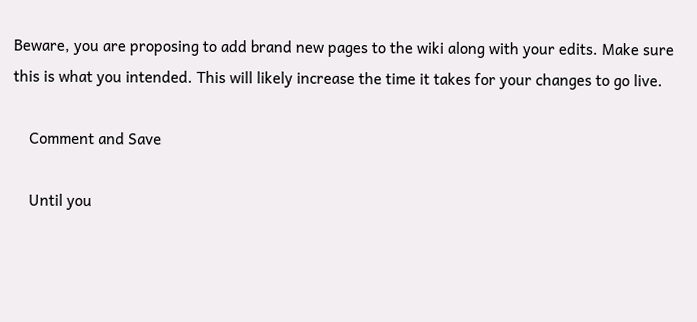Beware, you are proposing to add brand new pages to the wiki along with your edits. Make sure this is what you intended. This will likely increase the time it takes for your changes to go live.

    Comment and Save

    Until you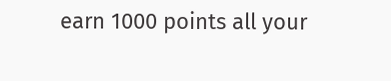earn 1000 points all your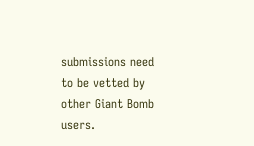submissions need to be vetted by other Giant Bomb users.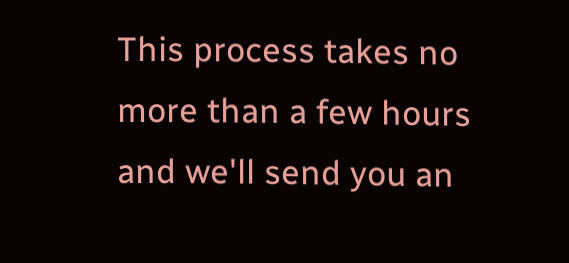This process takes no more than a few hours and we'll send you an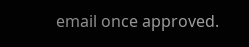email once approved.